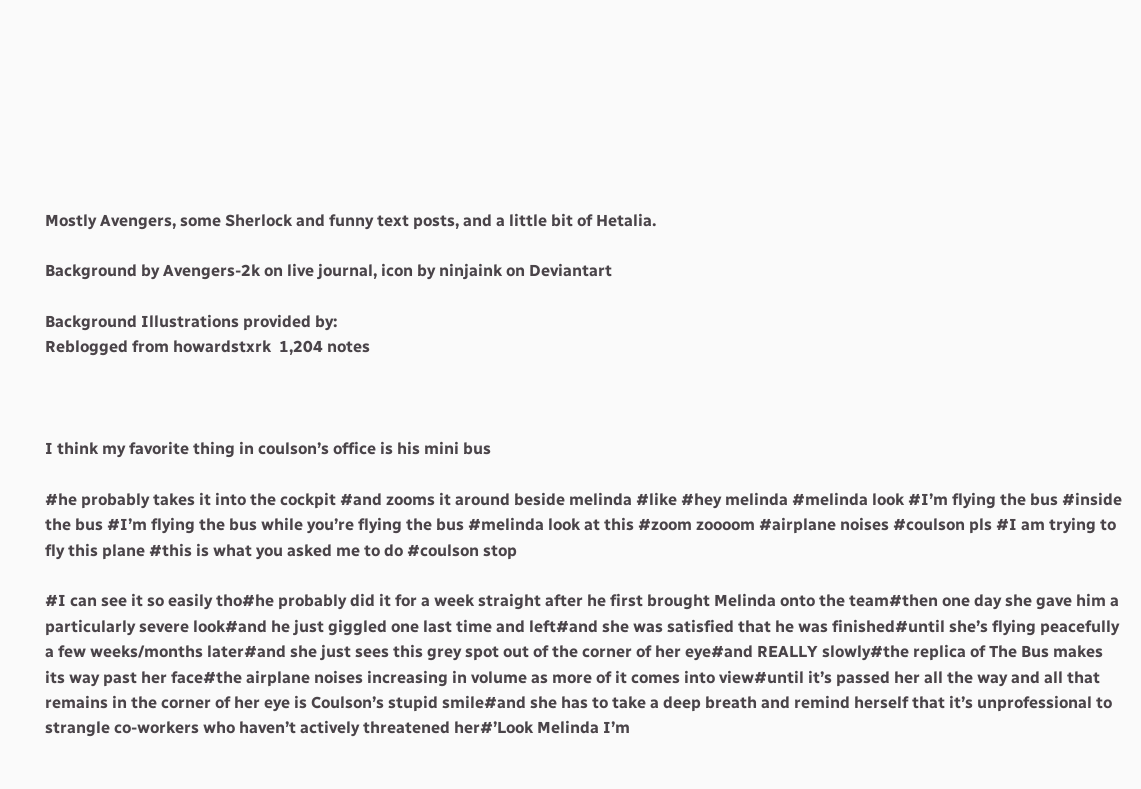Mostly Avengers, some Sherlock and funny text posts, and a little bit of Hetalia.

Background by Avengers-2k on live journal, icon by ninjaink on Deviantart

Background Illustrations provided by:
Reblogged from howardstxrk  1,204 notes



I think my favorite thing in coulson’s office is his mini bus

#he probably takes it into the cockpit #and zooms it around beside melinda #like #hey melinda #melinda look #I’m flying the bus #inside the bus #I’m flying the bus while you’re flying the bus #melinda look at this #zoom zoooom #airplane noises #coulson pls #I am trying to fly this plane #this is what you asked me to do #coulson stop

#I can see it so easily tho#he probably did it for a week straight after he first brought Melinda onto the team#then one day she gave him a particularly severe look#and he just giggled one last time and left#and she was satisfied that he was finished#until she’s flying peacefully a few weeks/months later#and she just sees this grey spot out of the corner of her eye#and REALLY slowly#the replica of The Bus makes its way past her face#the airplane noises increasing in volume as more of it comes into view#until it’s passed her all the way and all that remains in the corner of her eye is Coulson’s stupid smile#and she has to take a deep breath and remind herself that it’s unprofessional to strangle co-workers who haven’t actively threatened her#’Look Melinda I’m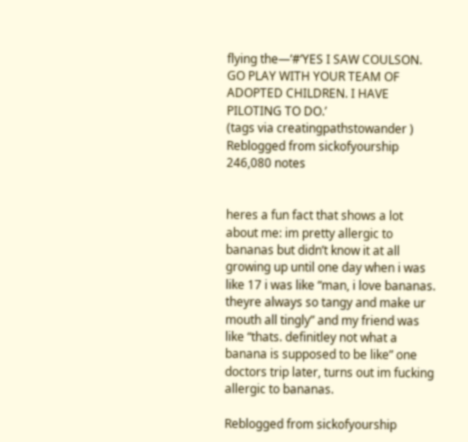flying the—’#’YES I SAW COULSON. GO PLAY WITH YOUR TEAM OF ADOPTED CHILDREN. I HAVE PILOTING TO DO.’
(tags via creatingpathstowander )
Reblogged from sickofyourship  246,080 notes


heres a fun fact that shows a lot about me: im pretty allergic to bananas but didn’t know it at all growing up until one day when i was like 17 i was like “man, i love bananas. theyre always so tangy and make ur mouth all tingly” and my friend was like “thats. definitley not what a banana is supposed to be like” one doctors trip later, turns out im fucking allergic to bananas.

Reblogged from sickofyourship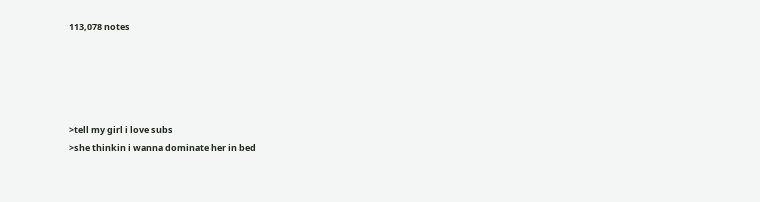113,078 notes





>tell my girl i love subs
>she thinkin i wanna dominate her in bed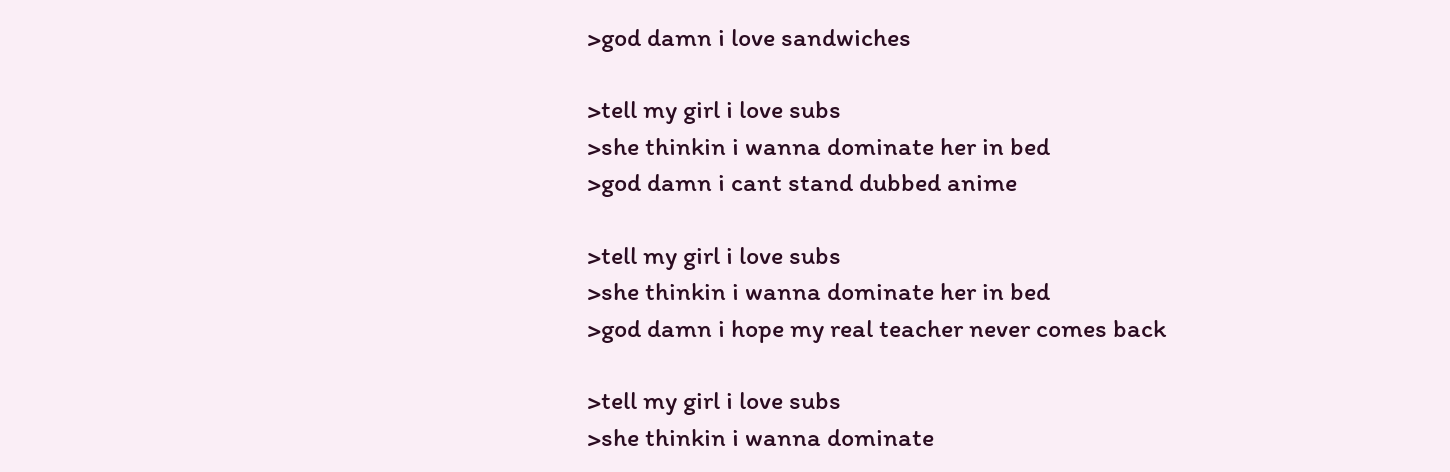>god damn i love sandwiches

>tell my girl i love subs
>she thinkin i wanna dominate her in bed
>god damn i cant stand dubbed anime

>tell my girl i love subs
>she thinkin i wanna dominate her in bed
>god damn i hope my real teacher never comes back

>tell my girl i love subs
>she thinkin i wanna dominate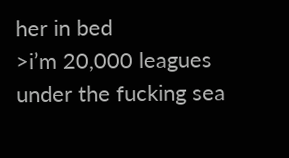her in bed
>i’m 20,000 leagues under the fucking sea